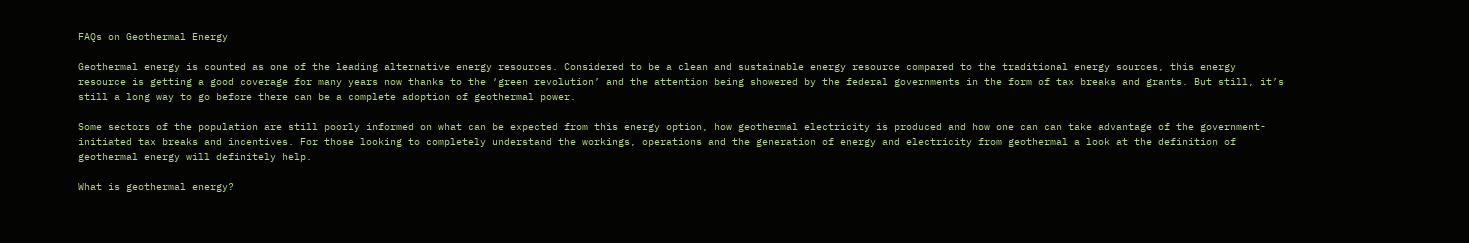FAQs on Geothermal Energy

Geothermal energy is counted as one of the leading alternative energy resources. Considered to be a clean and sustainable energy resource compared to the traditional energy sources, this energy resource is getting a good coverage for many years now thanks to the ‘green revolution’ and the attention being showered by the federal governments in the form of tax breaks and grants. But still, it’s still a long way to go before there can be a complete adoption of geothermal power.

Some sectors of the population are still poorly informed on what can be expected from this energy option, how geothermal electricity is produced and how one can can take advantage of the government-initiated tax breaks and incentives. For those looking to completely understand the workings, operations and the generation of energy and electricity from geothermal a look at the definition of geothermal energy will definitely help.

What is geothermal energy?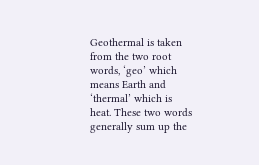Geothermal is taken from the two root words, ‘geo’ which means Earth and ‘thermal’ which is heat. These two words generally sum up the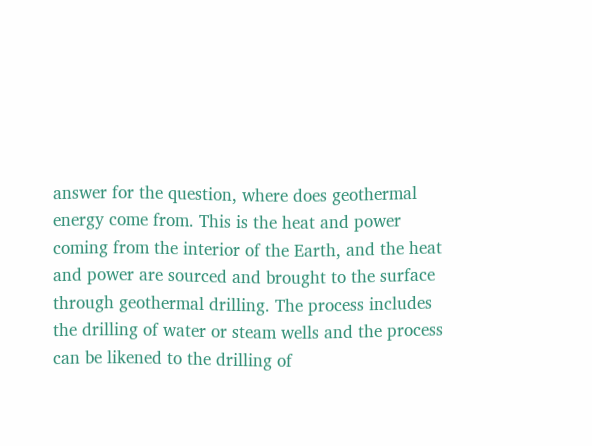answer for the question, where does geothermal energy come from. This is the heat and power coming from the interior of the Earth, and the heat and power are sourced and brought to the surface through geothermal drilling. The process includes the drilling of water or steam wells and the process can be likened to the drilling of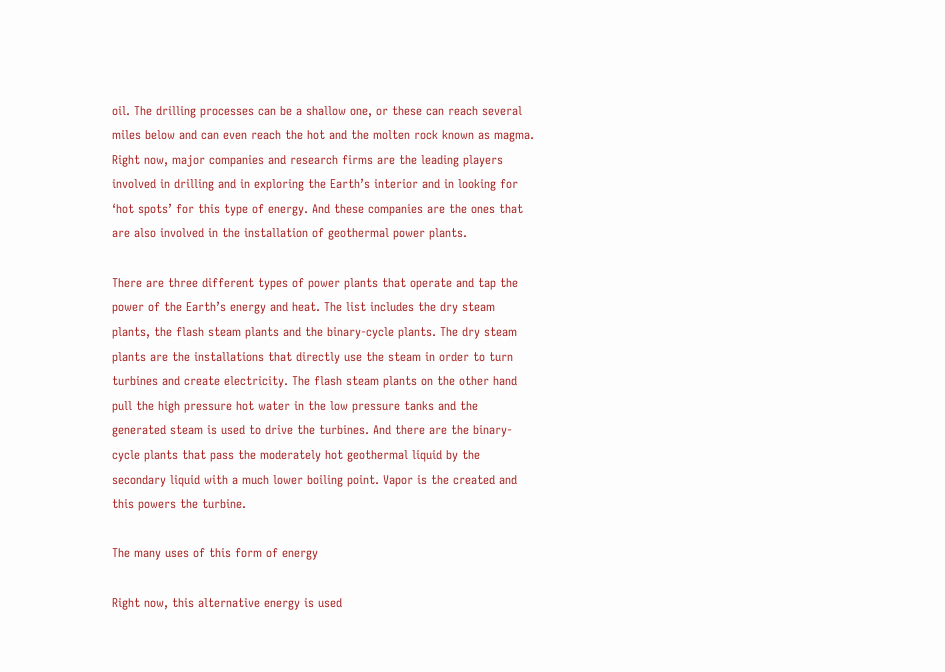oil. The drilling processes can be a shallow one, or these can reach several miles below and can even reach the hot and the molten rock known as magma. Right now, major companies and research firms are the leading players involved in drilling and in exploring the Earth’s interior and in looking for ‘hot spots’ for this type of energy. And these companies are the ones that are also involved in the installation of geothermal power plants.

There are three different types of power plants that operate and tap the power of the Earth’s energy and heat. The list includes the dry steam plants, the flash steam plants and the binary-cycle plants. The dry steam plants are the installations that directly use the steam in order to turn turbines and create electricity. The flash steam plants on the other hand pull the high pressure hot water in the low pressure tanks and the generated steam is used to drive the turbines. And there are the binary-cycle plants that pass the moderately hot geothermal liquid by the secondary liquid with a much lower boiling point. Vapor is the created and this powers the turbine.

The many uses of this form of energy

Right now, this alternative energy is used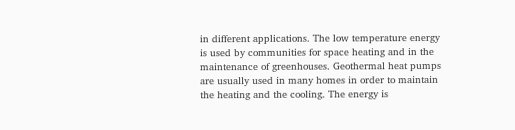in different applications. The low temperature energy is used by communities for space heating and in the maintenance of greenhouses. Geothermal heat pumps are usually used in many homes in order to maintain the heating and the cooling. The energy is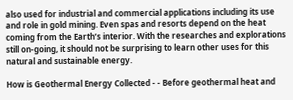also used for industrial and commercial applications including its use and role in gold mining. Even spas and resorts depend on the heat coming from the Earth’s interior. With the researches and explorations still on-going, it should not be surprising to learn other uses for this natural and sustainable energy.

How is Geothermal Energy Collected - - Before geothermal heat and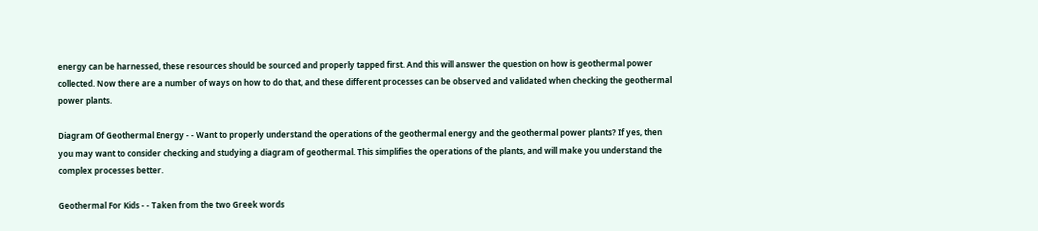energy can be harnessed, these resources should be sourced and properly tapped first. And this will answer the question on how is geothermal power collected. Now there are a number of ways on how to do that, and these different processes can be observed and validated when checking the geothermal power plants.

Diagram Of Geothermal Energy - - Want to properly understand the operations of the geothermal energy and the geothermal power plants? If yes, then you may want to consider checking and studying a diagram of geothermal. This simplifies the operations of the plants, and will make you understand the complex processes better.

Geothermal For Kids - - Taken from the two Greek words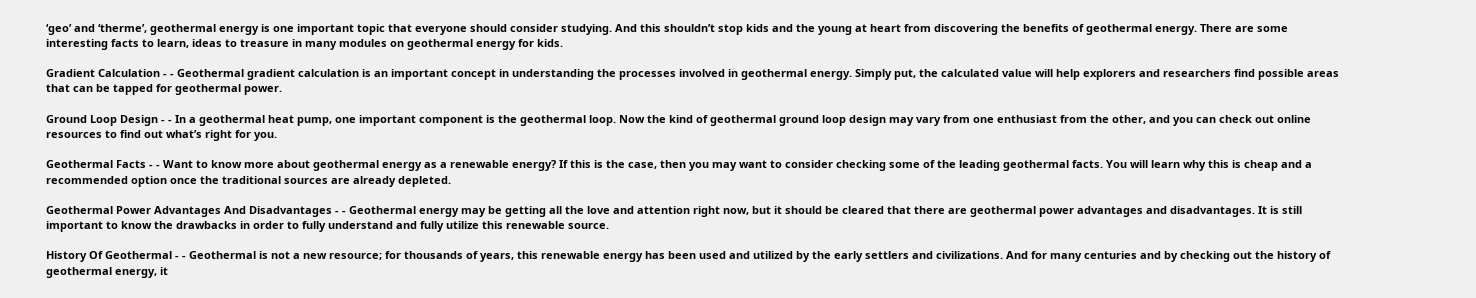‘geo’ and ‘therme’, geothermal energy is one important topic that everyone should consider studying. And this shouldn’t stop kids and the young at heart from discovering the benefits of geothermal energy. There are some interesting facts to learn, ideas to treasure in many modules on geothermal energy for kids.

Gradient Calculation - - Geothermal gradient calculation is an important concept in understanding the processes involved in geothermal energy. Simply put, the calculated value will help explorers and researchers find possible areas that can be tapped for geothermal power.

Ground Loop Design - - In a geothermal heat pump, one important component is the geothermal loop. Now the kind of geothermal ground loop design may vary from one enthusiast from the other, and you can check out online resources to find out what’s right for you.

Geothermal Facts - - Want to know more about geothermal energy as a renewable energy? If this is the case, then you may want to consider checking some of the leading geothermal facts. You will learn why this is cheap and a recommended option once the traditional sources are already depleted.

Geothermal Power Advantages And Disadvantages - - Geothermal energy may be getting all the love and attention right now, but it should be cleared that there are geothermal power advantages and disadvantages. It is still important to know the drawbacks in order to fully understand and fully utilize this renewable source.

History Of Geothermal - - Geothermal is not a new resource; for thousands of years, this renewable energy has been used and utilized by the early settlers and civilizations. And for many centuries and by checking out the history of geothermal energy, it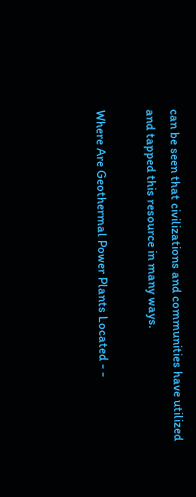can be seen that civilizations and communities have utilized and tapped this resource in many ways.

Where Are Geothermal Power Plants Located - -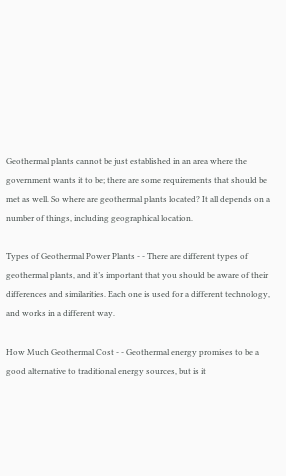Geothermal plants cannot be just established in an area where the government wants it to be; there are some requirements that should be met as well. So where are geothermal plants located? It all depends on a number of things, including geographical location.

Types of Geothermal Power Plants - - There are different types of geothermal plants, and it’s important that you should be aware of their differences and similarities. Each one is used for a different technology, and works in a different way.

How Much Geothermal Cost - - Geothermal energy promises to be a good alternative to traditional energy sources, but is it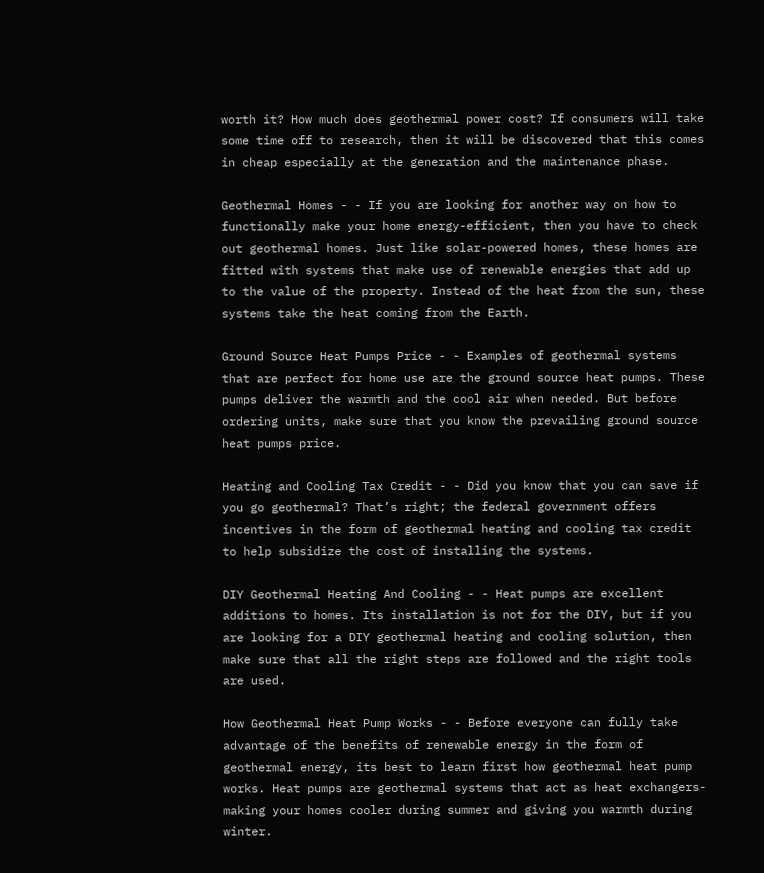worth it? How much does geothermal power cost? If consumers will take some time off to research, then it will be discovered that this comes in cheap especially at the generation and the maintenance phase.

Geothermal Homes - - If you are looking for another way on how to functionally make your home energy-efficient, then you have to check out geothermal homes. Just like solar-powered homes, these homes are fitted with systems that make use of renewable energies that add up to the value of the property. Instead of the heat from the sun, these systems take the heat coming from the Earth.

Ground Source Heat Pumps Price - - Examples of geothermal systems that are perfect for home use are the ground source heat pumps. These pumps deliver the warmth and the cool air when needed. But before ordering units, make sure that you know the prevailing ground source heat pumps price.

Heating and Cooling Tax Credit - - Did you know that you can save if you go geothermal? That’s right; the federal government offers incentives in the form of geothermal heating and cooling tax credit to help subsidize the cost of installing the systems.

DIY Geothermal Heating And Cooling - - Heat pumps are excellent additions to homes. Its installation is not for the DIY, but if you are looking for a DIY geothermal heating and cooling solution, then make sure that all the right steps are followed and the right tools are used.

How Geothermal Heat Pump Works - - Before everyone can fully take advantage of the benefits of renewable energy in the form of geothermal energy, its best to learn first how geothermal heat pump works. Heat pumps are geothermal systems that act as heat exchangers- making your homes cooler during summer and giving you warmth during winter.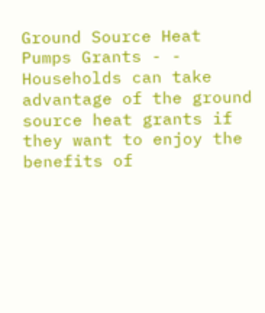Ground Source Heat Pumps Grants - - Households can take advantage of the ground source heat grants if they want to enjoy the benefits of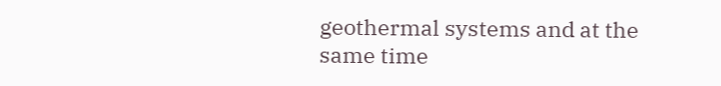geothermal systems and at the same time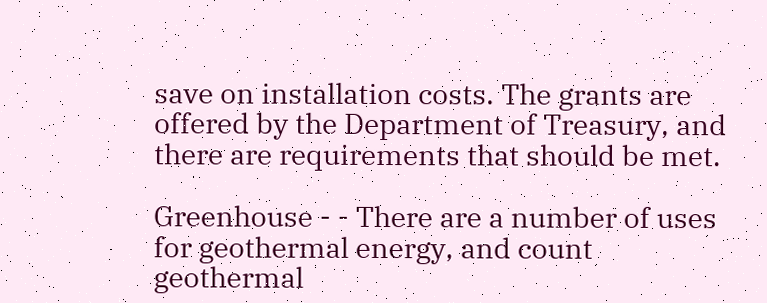save on installation costs. The grants are offered by the Department of Treasury, and there are requirements that should be met.

Greenhouse - - There are a number of uses for geothermal energy, and count geothermal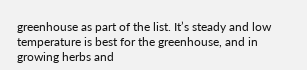greenhouse as part of the list. It’s steady and low temperature is best for the greenhouse, and in growing herbs and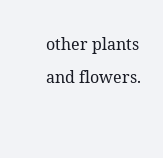other plants and flowers.